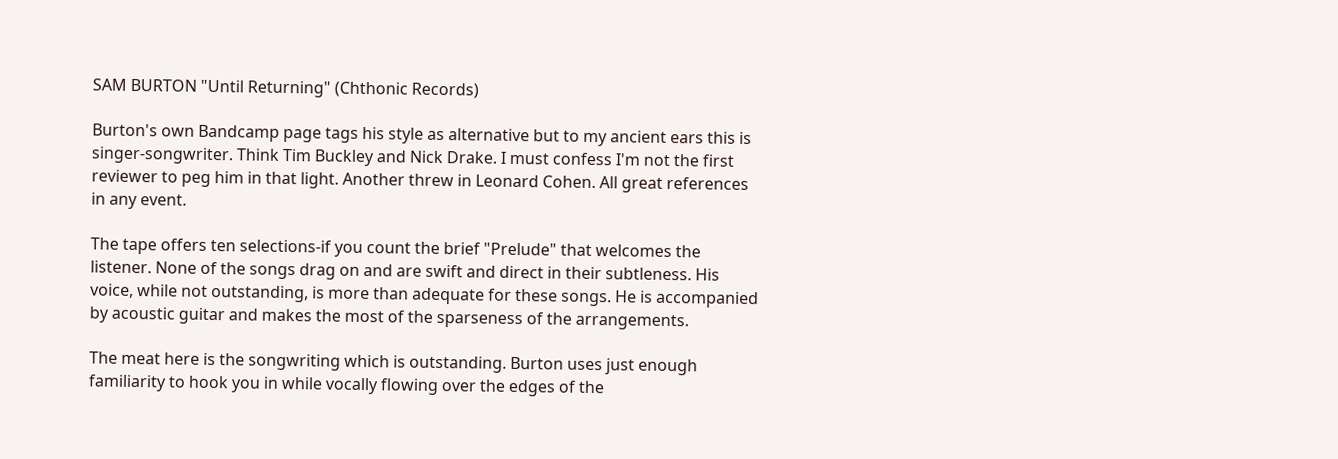SAM BURTON "Until Returning" (Chthonic Records)

Burton's own Bandcamp page tags his style as alternative but to my ancient ears this is singer-songwriter. Think Tim Buckley and Nick Drake. I must confess I'm not the first reviewer to peg him in that light. Another threw in Leonard Cohen. All great references in any event.

The tape offers ten selections-if you count the brief "Prelude" that welcomes the listener. None of the songs drag on and are swift and direct in their subtleness. His voice, while not outstanding, is more than adequate for these songs. He is accompanied by acoustic guitar and makes the most of the sparseness of the arrangements.

The meat here is the songwriting which is outstanding. Burton uses just enough familiarity to hook you in while vocally flowing over the edges of the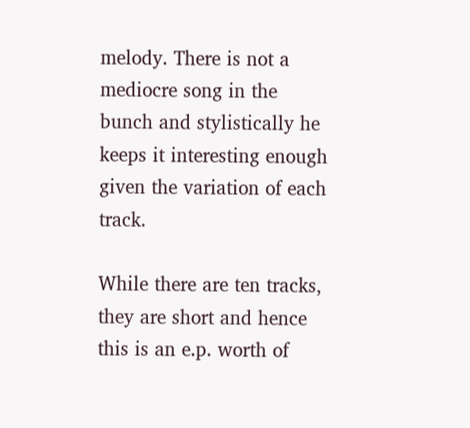melody. There is not a mediocre song in the bunch and stylistically he keeps it interesting enough given the variation of each track.

While there are ten tracks, they are short and hence this is an e.p. worth of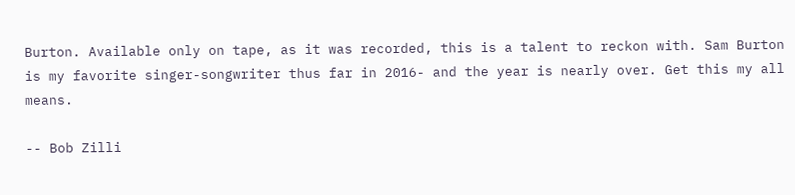Burton. Available only on tape, as it was recorded, this is a talent to reckon with. Sam Burton is my favorite singer-songwriter thus far in 2016- and the year is nearly over. Get this my all means.

-- Bob Zilli